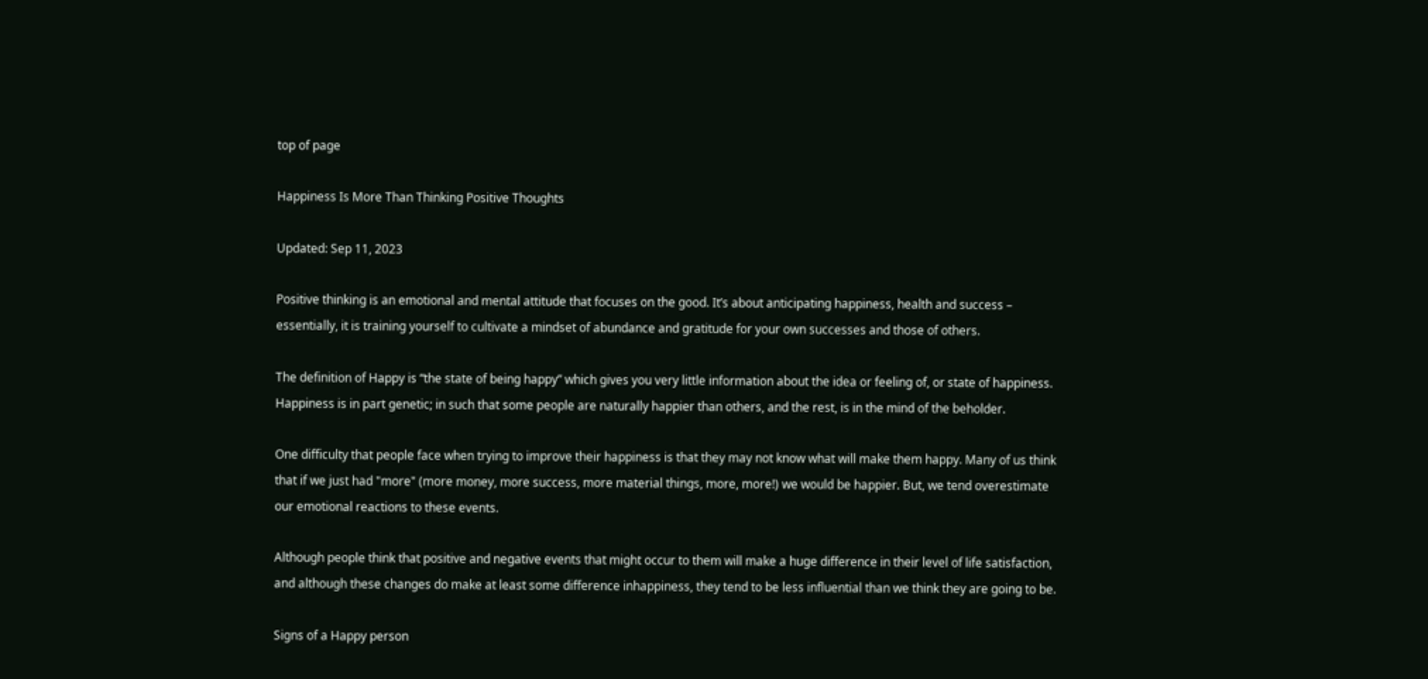top of page

Happiness Is More Than Thinking Positive Thoughts

Updated: Sep 11, 2023

Positive thinking is an emotional and mental attitude that focuses on the good. It’s about anticipating happiness, health and success – essentially, it is training yourself to cultivate a mindset of abundance and gratitude for your own successes and those of others.

The definition of Happy is “the state of being happy” which gives you very little information about the idea or feeling of, or state of happiness. Happiness is in part genetic; in such that some people are naturally happier than others, and the rest, is in the mind of the beholder.

One difficulty that people face when trying to improve their happiness is that they may not know what will make them happy. Many of us think that if we just had "more" (more money, more success, more material things, more, more!) we would be happier. But, we tend overestimate our emotional reactions to these events.

Although people think that positive and negative events that might occur to them will make a huge difference in their level of life satisfaction, and although these changes do make at least some difference inhappiness, they tend to be less influential than we think they are going to be.

Signs of a Happy person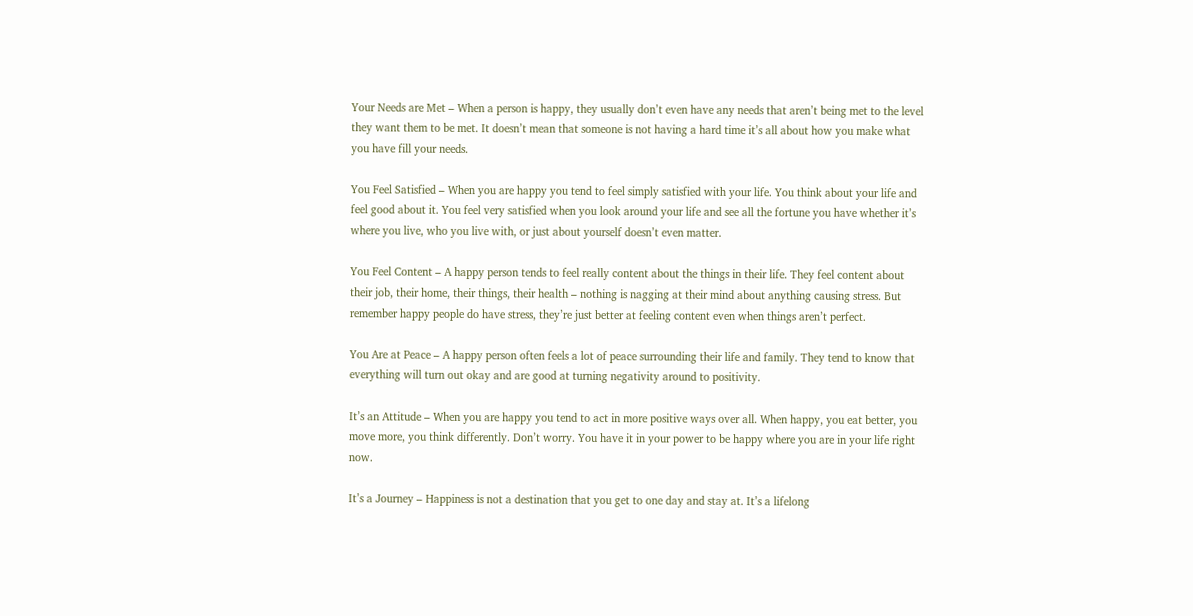Your Needs are Met – When a person is happy, they usually don’t even have any needs that aren’t being met to the level they want them to be met. It doesn’t mean that someone is not having a hard time it’s all about how you make what you have fill your needs.

You Feel Satisfied – When you are happy you tend to feel simply satisfied with your life. You think about your life and feel good about it. You feel very satisfied when you look around your life and see all the fortune you have whether it’s where you live, who you live with, or just about yourself doesn’t even matter.

You Feel Content – A happy person tends to feel really content about the things in their life. They feel content about their job, their home, their things, their health – nothing is nagging at their mind about anything causing stress. But remember happy people do have stress, they’re just better at feeling content even when things aren’t perfect.

You Are at Peace – A happy person often feels a lot of peace surrounding their life and family. They tend to know that everything will turn out okay and are good at turning negativity around to positivity.

It’s an Attitude – When you are happy you tend to act in more positive ways over all. When happy, you eat better, you move more, you think differently. Don’t worry. You have it in your power to be happy where you are in your life right now.

It’s a Journey – Happiness is not a destination that you get to one day and stay at. It’s a lifelong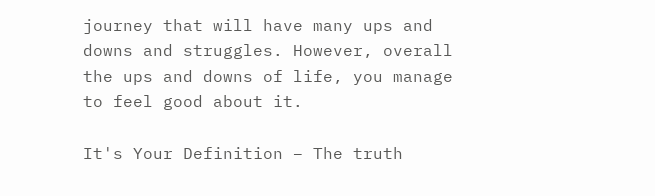journey that will have many ups and downs and struggles. However, overall the ups and downs of life, you manage to feel good about it.

It's Your Definition – The truth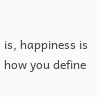is, happiness is how you define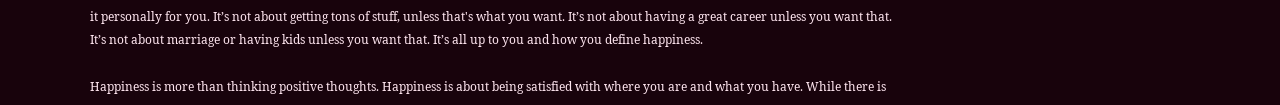it personally for you. It’s not about getting tons of stuff, unless that's what you want. It’s not about having a great career unless you want that. It’s not about marriage or having kids unless you want that. It’s all up to you and how you define happiness.

Happiness is more than thinking positive thoughts. Happiness is about being satisfied with where you are and what you have. While there is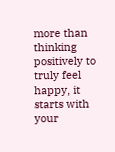more than thinking positively to truly feel happy, it starts with your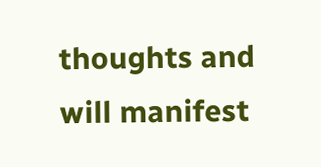thoughts and will manifest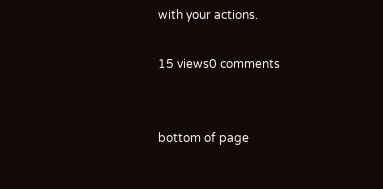with your actions.

15 views0 comments


bottom of page